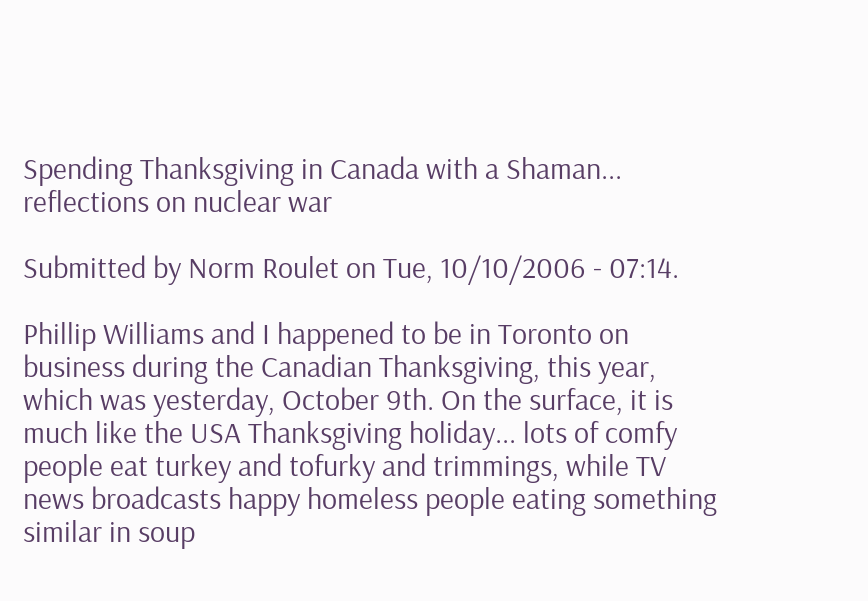Spending Thanksgiving in Canada with a Shaman... reflections on nuclear war

Submitted by Norm Roulet on Tue, 10/10/2006 - 07:14.

Phillip Williams and I happened to be in Toronto on business during the Canadian Thanksgiving, this year, which was yesterday, October 9th. On the surface, it is much like the USA Thanksgiving holiday... lots of comfy people eat turkey and tofurky and trimmings, while TV news broadcasts happy homeless people eating something similar in soup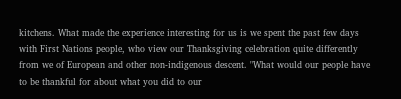kitchens. What made the experience interesting for us is we spent the past few days with First Nations people, who view our Thanksgiving celebration quite differently from we of European and other non-indigenous descent. "What would our people have to be thankful for about what you did to our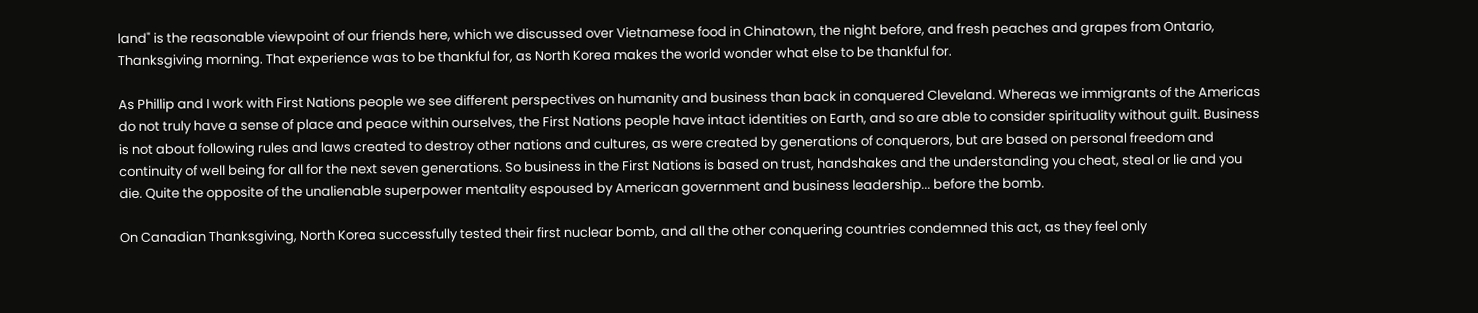land" is the reasonable viewpoint of our friends here, which we discussed over Vietnamese food in Chinatown, the night before, and fresh peaches and grapes from Ontario, Thanksgiving morning. That experience was to be thankful for, as North Korea makes the world wonder what else to be thankful for.

As Phillip and I work with First Nations people we see different perspectives on humanity and business than back in conquered Cleveland. Whereas we immigrants of the Americas do not truly have a sense of place and peace within ourselves, the First Nations people have intact identities on Earth, and so are able to consider spirituality without guilt. Business is not about following rules and laws created to destroy other nations and cultures, as were created by generations of conquerors, but are based on personal freedom and continuity of well being for all for the next seven generations. So business in the First Nations is based on trust, handshakes and the understanding you cheat, steal or lie and you die. Quite the opposite of the unalienable superpower mentality espoused by American government and business leadership... before the bomb.

On Canadian Thanksgiving, North Korea successfully tested their first nuclear bomb, and all the other conquering countries condemned this act, as they feel only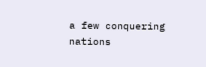a few conquering nations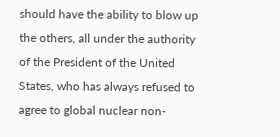should have the ability to blow up the others, all under the authority of the President of the United States, who has always refused to agree to global nuclear non-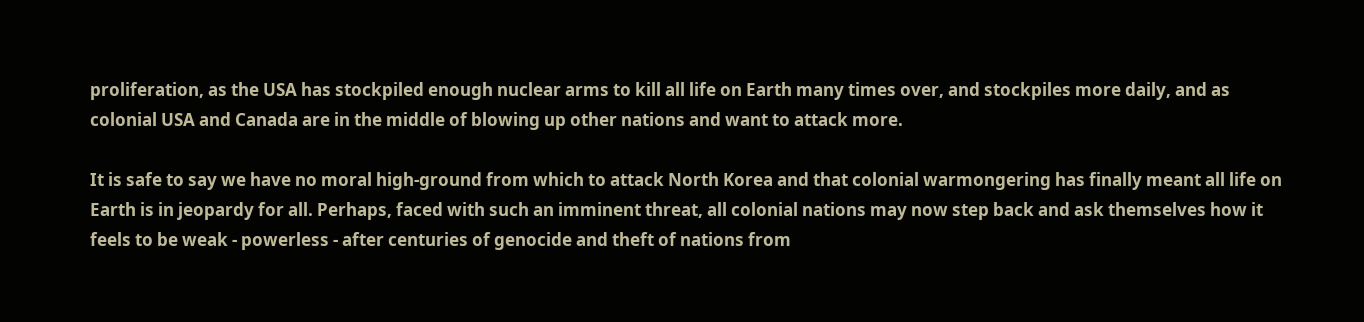proliferation, as the USA has stockpiled enough nuclear arms to kill all life on Earth many times over, and stockpiles more daily, and as colonial USA and Canada are in the middle of blowing up other nations and want to attack more.

It is safe to say we have no moral high-ground from which to attack North Korea and that colonial warmongering has finally meant all life on Earth is in jeopardy for all. Perhaps, faced with such an imminent threat, all colonial nations may now step back and ask themselves how it feels to be weak - powerless - after centuries of genocide and theft of nations from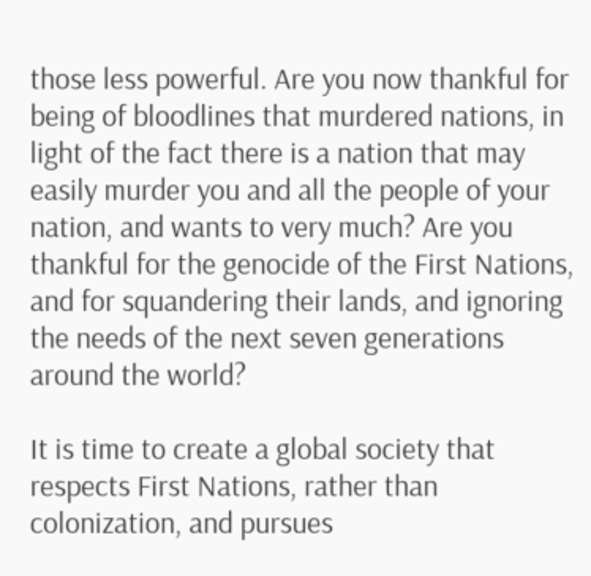those less powerful. Are you now thankful for being of bloodlines that murdered nations, in light of the fact there is a nation that may easily murder you and all the people of your nation, and wants to very much? Are you thankful for the genocide of the First Nations, and for squandering their lands, and ignoring the needs of the next seven generations around the world?

It is time to create a global society that respects First Nations, rather than colonization, and pursues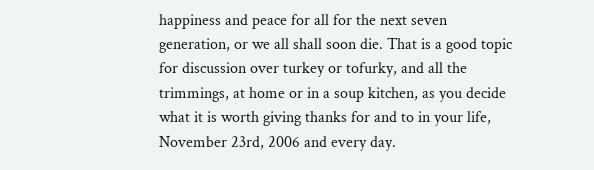happiness and peace for all for the next seven generation, or we all shall soon die. That is a good topic for discussion over turkey or tofurky, and all the trimmings, at home or in a soup kitchen, as you decide what it is worth giving thanks for and to in your life, November 23rd, 2006 and every day.